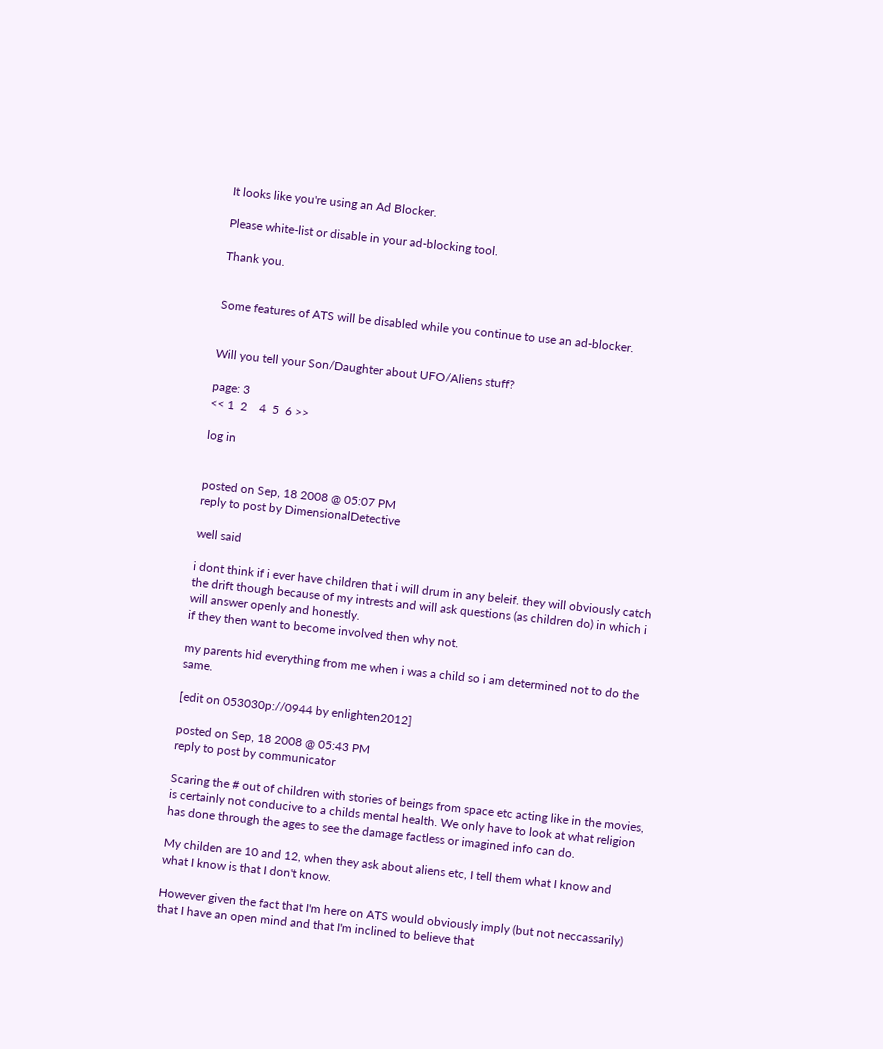It looks like you're using an Ad Blocker.

Please white-list or disable in your ad-blocking tool.

Thank you.


Some features of ATS will be disabled while you continue to use an ad-blocker.


Will you tell your Son/Daughter about UFO/Aliens stuff?

page: 3
<< 1  2    4  5  6 >>

log in


posted on Sep, 18 2008 @ 05:07 PM
reply to post by DimensionalDetective

well said

i dont think if i ever have children that i will drum in any beleif. they will obviously catch the drift though because of my intrests and will ask questions (as children do) in which i will answer openly and honestly.
if they then want to become involved then why not.

my parents hid everything from me when i was a child so i am determined not to do the same.

[edit on 053030p://0944 by enlighten2012]

posted on Sep, 18 2008 @ 05:43 PM
reply to post by communicator

Scaring the # out of children with stories of beings from space etc acting like in the movies, is certainly not conducive to a childs mental health. We only have to look at what religion has done through the ages to see the damage factless or imagined info can do.

My childen are 10 and 12, when they ask about aliens etc, I tell them what I know and what I know is that I don't know.

However given the fact that I'm here on ATS would obviously imply (but not neccassarily) that I have an open mind and that I'm inclined to believe that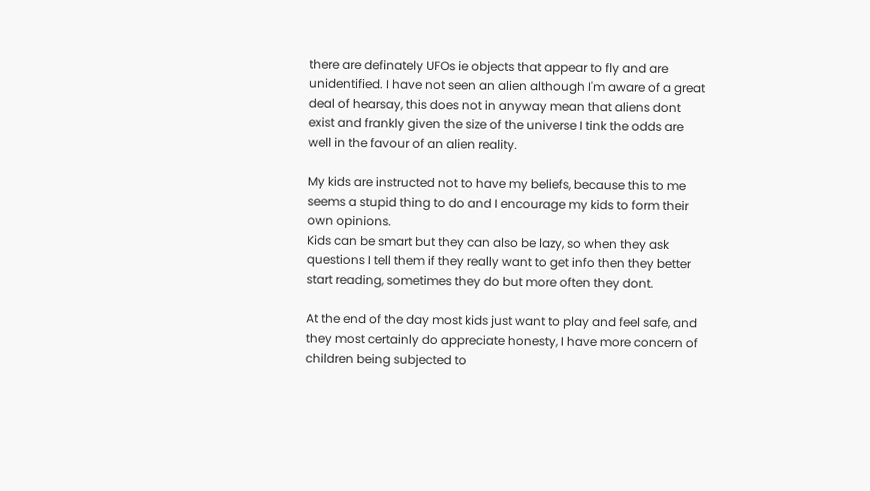there are definately UFOs ie objects that appear to fly and are unidentified. I have not seen an alien although I'm aware of a great deal of hearsay, this does not in anyway mean that aliens dont exist and frankly given the size of the universe I tink the odds are well in the favour of an alien reality.

My kids are instructed not to have my beliefs, because this to me seems a stupid thing to do and I encourage my kids to form their own opinions.
Kids can be smart but they can also be lazy, so when they ask questions I tell them if they really want to get info then they better start reading, sometimes they do but more often they dont.

At the end of the day most kids just want to play and feel safe, and they most certainly do appreciate honesty, I have more concern of children being subjected to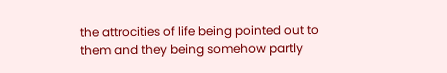the attrocities of life being pointed out to them and they being somehow partly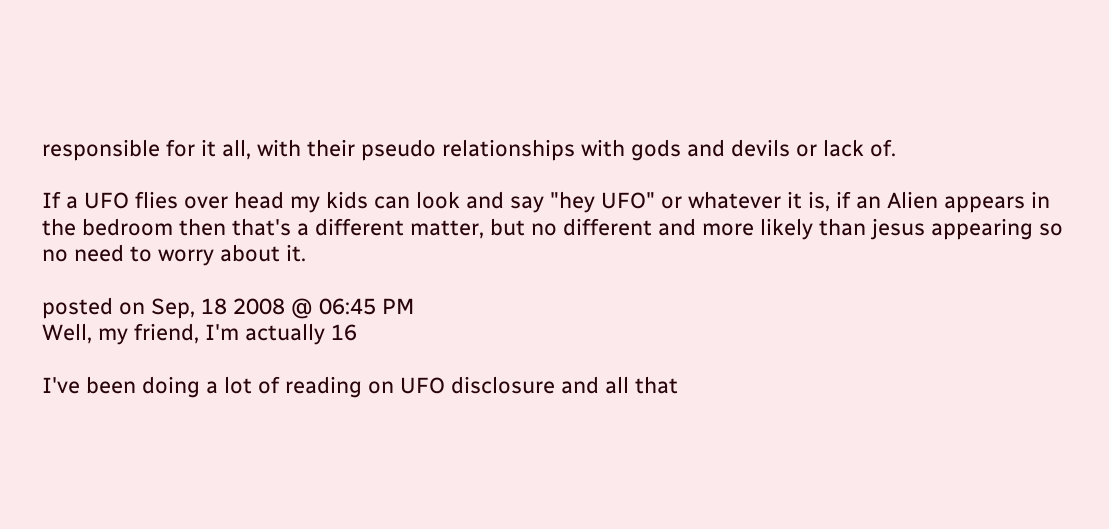responsible for it all, with their pseudo relationships with gods and devils or lack of.

If a UFO flies over head my kids can look and say "hey UFO" or whatever it is, if an Alien appears in the bedroom then that's a different matter, but no different and more likely than jesus appearing so no need to worry about it.

posted on Sep, 18 2008 @ 06:45 PM
Well, my friend, I'm actually 16

I've been doing a lot of reading on UFO disclosure and all that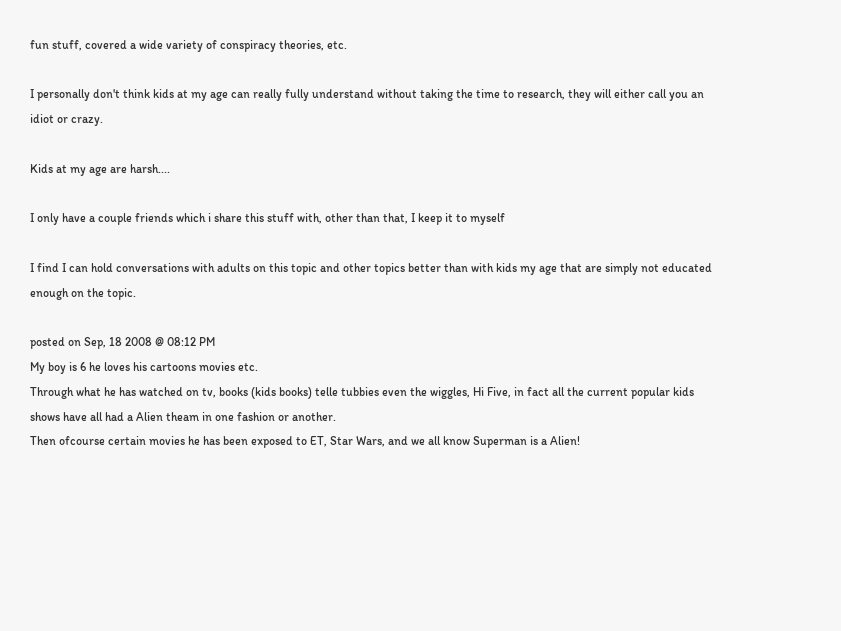fun stuff, covered a wide variety of conspiracy theories, etc.

I personally don't think kids at my age can really fully understand without taking the time to research, they will either call you an idiot or crazy.

Kids at my age are harsh....

I only have a couple friends which i share this stuff with, other than that, I keep it to myself

I find I can hold conversations with adults on this topic and other topics better than with kids my age that are simply not educated enough on the topic.

posted on Sep, 18 2008 @ 08:12 PM
My boy is 6 he loves his cartoons movies etc.
Through what he has watched on tv, books (kids books) telle tubbies even the wiggles, Hi Five, in fact all the current popular kids shows have all had a Alien theam in one fashion or another.
Then ofcourse certain movies he has been exposed to ET, Star Wars, and we all know Superman is a Alien!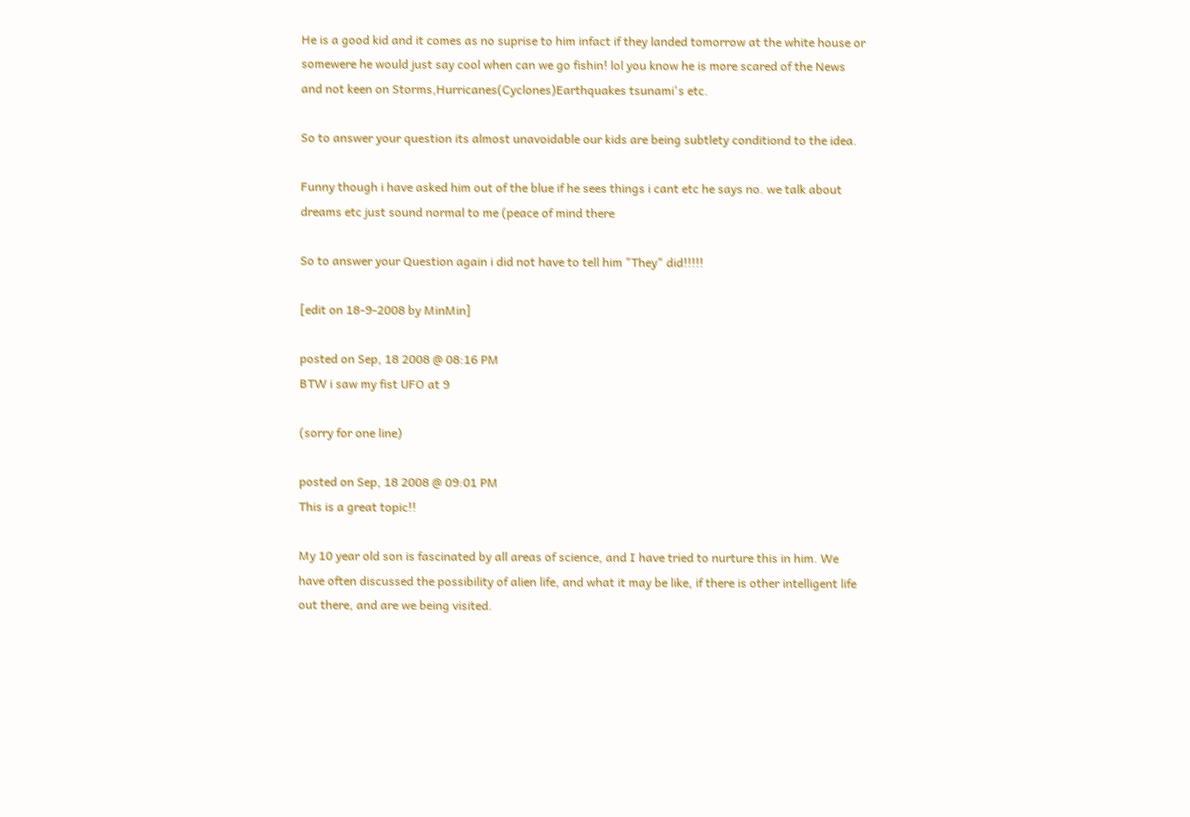He is a good kid and it comes as no suprise to him infact if they landed tomorrow at the white house or somewere he would just say cool when can we go fishin! lol you know he is more scared of the News and not keen on Storms,Hurricanes(Cyclones)Earthquakes tsunami's etc.

So to answer your question its almost unavoidable our kids are being subtlety conditiond to the idea.

Funny though i have asked him out of the blue if he sees things i cant etc he says no. we talk about dreams etc just sound normal to me (peace of mind there

So to answer your Question again i did not have to tell him "They" did!!!!!

[edit on 18-9-2008 by MinMin]

posted on Sep, 18 2008 @ 08:16 PM
BTW i saw my fist UFO at 9

(sorry for one line)

posted on Sep, 18 2008 @ 09:01 PM
This is a great topic!!

My 10 year old son is fascinated by all areas of science, and I have tried to nurture this in him. We have often discussed the possibility of alien life, and what it may be like, if there is other intelligent life out there, and are we being visited.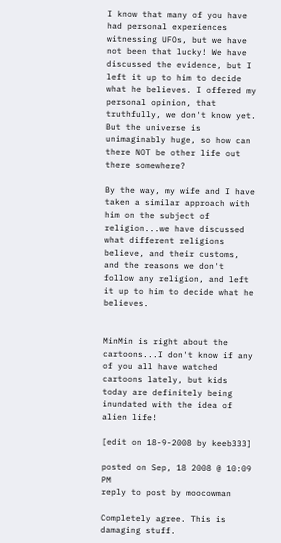I know that many of you have had personal experiences witnessing UFOs, but we have not been that lucky! We have discussed the evidence, but I left it up to him to decide what he believes. I offered my personal opinion, that truthfully, we don't know yet. But the universe is unimaginably huge, so how can there NOT be other life out there somewhere?

By the way, my wife and I have taken a similar approach with him on the subject of religion...we have discussed what different religions believe, and their customs, and the reasons we don't follow any religion, and left it up to him to decide what he believes.


MinMin is right about the cartoons...I don't know if any of you all have watched cartoons lately, but kids today are definitely being inundated with the idea of alien life!

[edit on 18-9-2008 by keeb333]

posted on Sep, 18 2008 @ 10:09 PM
reply to post by moocowman

Completely agree. This is damaging stuff.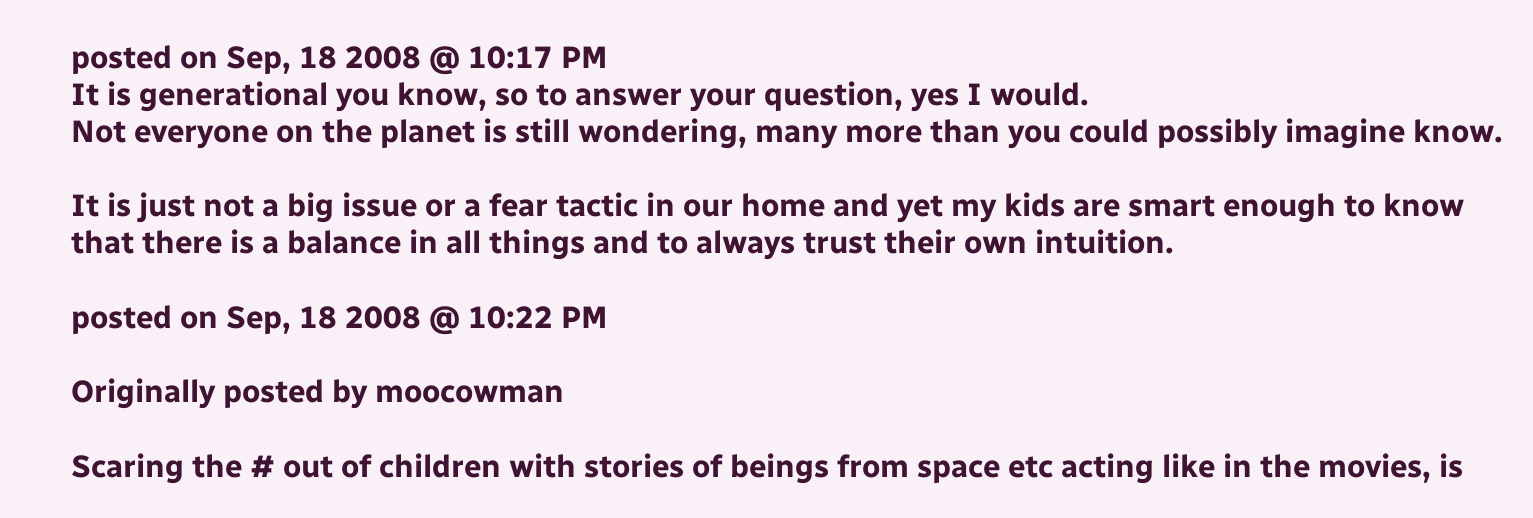posted on Sep, 18 2008 @ 10:17 PM
It is generational you know, so to answer your question, yes I would.
Not everyone on the planet is still wondering, many more than you could possibly imagine know.

It is just not a big issue or a fear tactic in our home and yet my kids are smart enough to know that there is a balance in all things and to always trust their own intuition.

posted on Sep, 18 2008 @ 10:22 PM

Originally posted by moocowman

Scaring the # out of children with stories of beings from space etc acting like in the movies, is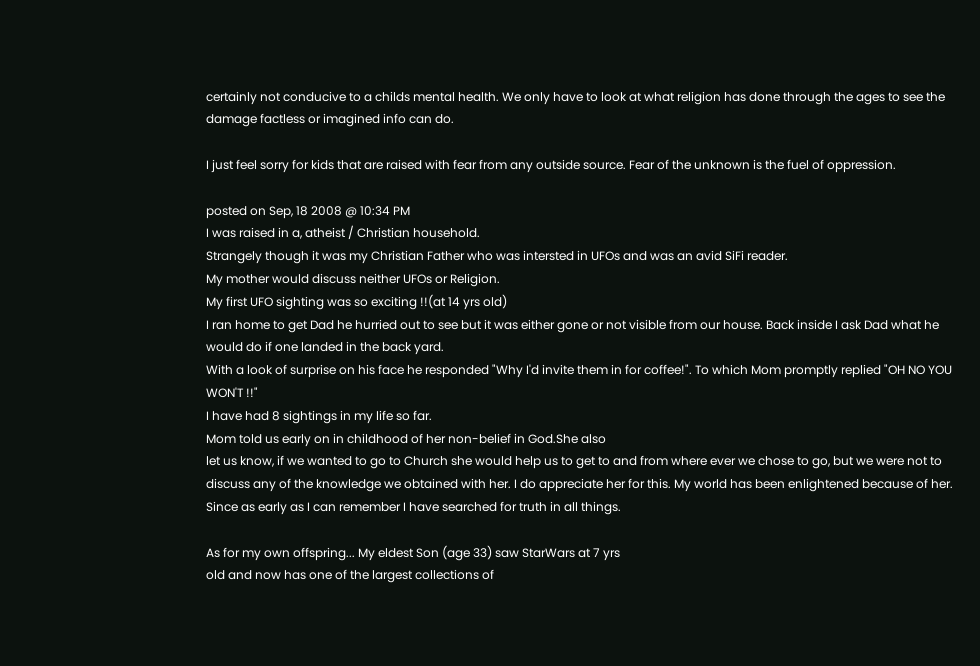certainly not conducive to a childs mental health. We only have to look at what religion has done through the ages to see the damage factless or imagined info can do.

I just feel sorry for kids that are raised with fear from any outside source. Fear of the unknown is the fuel of oppression.

posted on Sep, 18 2008 @ 10:34 PM
I was raised in a, atheist / Christian household.
Strangely though it was my Christian Father who was intersted in UFOs and was an avid SiFi reader.
My mother would discuss neither UFOs or Religion.
My first UFO sighting was so exciting !!(at 14 yrs old)
I ran home to get Dad he hurried out to see but it was either gone or not visible from our house. Back inside I ask Dad what he would do if one landed in the back yard.
With a look of surprise on his face he responded "Why I'd invite them in for coffee!". To which Mom promptly replied "OH NO YOU WON'T !!"
I have had 8 sightings in my life so far.
Mom told us early on in childhood of her non-belief in God.She also
let us know, if we wanted to go to Church she would help us to get to and from where ever we chose to go, but we were not to discuss any of the knowledge we obtained with her. I do appreciate her for this. My world has been enlightened because of her.
Since as early as I can remember I have searched for truth in all things.

As for my own offspring... My eldest Son (age 33) saw StarWars at 7 yrs
old and now has one of the largest collections of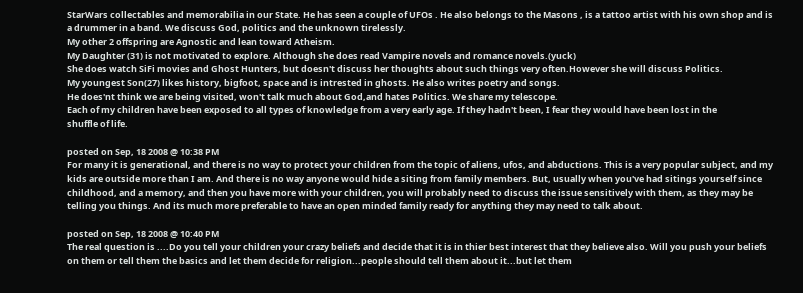StarWars collectables and memorabilia in our State. He has seen a couple of UFOs . He also belongs to the Masons , is a tattoo artist with his own shop and is a drummer in a band. We discuss God, politics and the unknown tirelessly.
My other 2 offspring are Agnostic and lean toward Atheism.
My Daughter (31) is not motivated to explore. Although she does read Vampire novels and romance novels.(yuck)
She does watch SiFi movies and Ghost Hunters, but doesn't discuss her thoughts about such things very often.However she will discuss Politics.
My youngest Son(27) likes history, bigfoot, space and is intrested in ghosts. He also writes poetry and songs.
He does'nt think we are being visited, won't talk much about God,and hates Politics. We share my telescope.
Each of my children have been exposed to all types of knowledge from a very early age. If they hadn't been, I fear they would have been lost in the
shuffle of life.

posted on Sep, 18 2008 @ 10:38 PM
For many it is generational, and there is no way to protect your children from the topic of aliens, ufos, and abductions. This is a very popular subject, and my kids are outside more than I am. And there is no way anyone would hide a siting from family members. But, usually when you've had sitings yourself since childhood, and a memory, and then you have more with your children, you will probably need to discuss the issue sensitively with them, as they may be telling you things. And its much more preferable to have an open minded family ready for anything they may need to talk about.

posted on Sep, 18 2008 @ 10:40 PM
The real question is ....Do you tell your children your crazy beliefs and decide that it is in thier best interest that they believe also. Will you push your beliefs on them or tell them the basics and let them decide for religion...people should tell them about it...but let them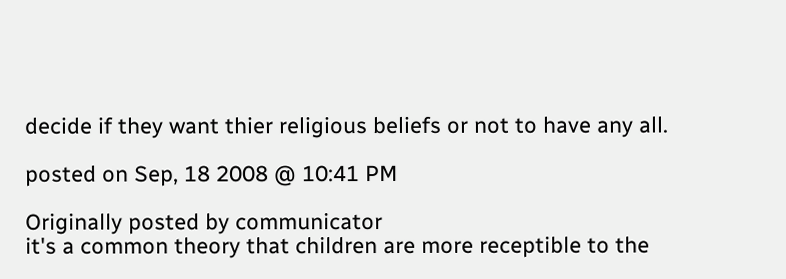decide if they want thier religious beliefs or not to have any all.

posted on Sep, 18 2008 @ 10:41 PM

Originally posted by communicator
it's a common theory that children are more receptible to the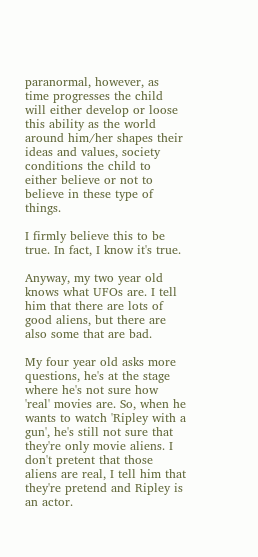paranormal, however, as time progresses the child will either develop or loose this ability as the world around him/her shapes their ideas and values, society conditions the child to either believe or not to believe in these type of things.

I firmly believe this to be true. In fact, I know it's true.

Anyway, my two year old knows what UFOs are. I tell him that there are lots of good aliens, but there are also some that are bad.

My four year old asks more questions, he's at the stage where he's not sure how 'real' movies are. So, when he wants to watch 'Ripley with a gun', he's still not sure that they're only movie aliens. I don't pretent that those aliens are real, I tell him that they're pretend and Ripley is an actor.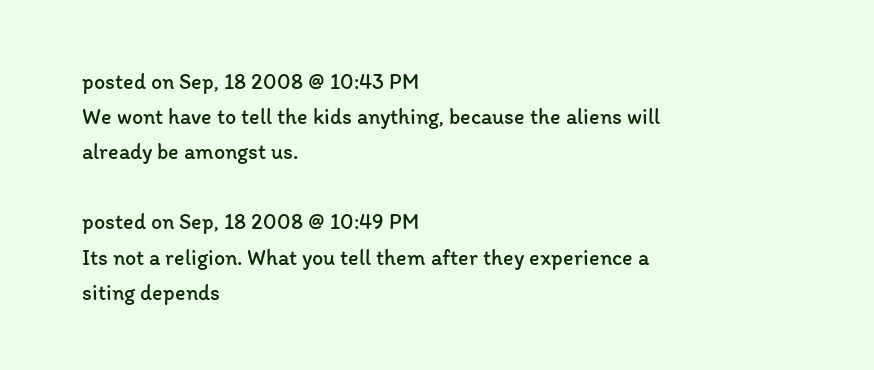posted on Sep, 18 2008 @ 10:43 PM
We wont have to tell the kids anything, because the aliens will already be amongst us.

posted on Sep, 18 2008 @ 10:49 PM
Its not a religion. What you tell them after they experience a siting depends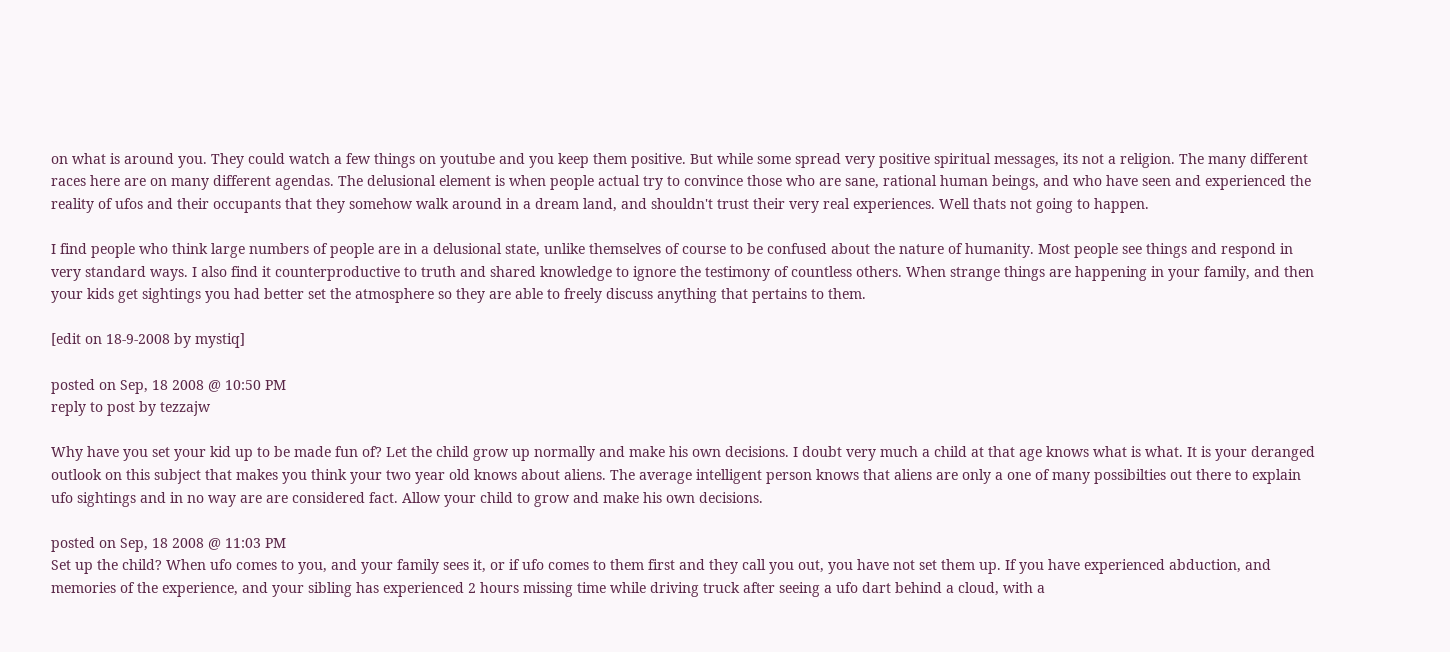on what is around you. They could watch a few things on youtube and you keep them positive. But while some spread very positive spiritual messages, its not a religion. The many different races here are on many different agendas. The delusional element is when people actual try to convince those who are sane, rational human beings, and who have seen and experienced the reality of ufos and their occupants that they somehow walk around in a dream land, and shouldn't trust their very real experiences. Well thats not going to happen.

I find people who think large numbers of people are in a delusional state, unlike themselves of course to be confused about the nature of humanity. Most people see things and respond in very standard ways. I also find it counterproductive to truth and shared knowledge to ignore the testimony of countless others. When strange things are happening in your family, and then your kids get sightings you had better set the atmosphere so they are able to freely discuss anything that pertains to them.

[edit on 18-9-2008 by mystiq]

posted on Sep, 18 2008 @ 10:50 PM
reply to post by tezzajw

Why have you set your kid up to be made fun of? Let the child grow up normally and make his own decisions. I doubt very much a child at that age knows what is what. It is your deranged outlook on this subject that makes you think your two year old knows about aliens. The average intelligent person knows that aliens are only a one of many possibilties out there to explain ufo sightings and in no way are are considered fact. Allow your child to grow and make his own decisions.

posted on Sep, 18 2008 @ 11:03 PM
Set up the child? When ufo comes to you, and your family sees it, or if ufo comes to them first and they call you out, you have not set them up. If you have experienced abduction, and memories of the experience, and your sibling has experienced 2 hours missing time while driving truck after seeing a ufo dart behind a cloud, with a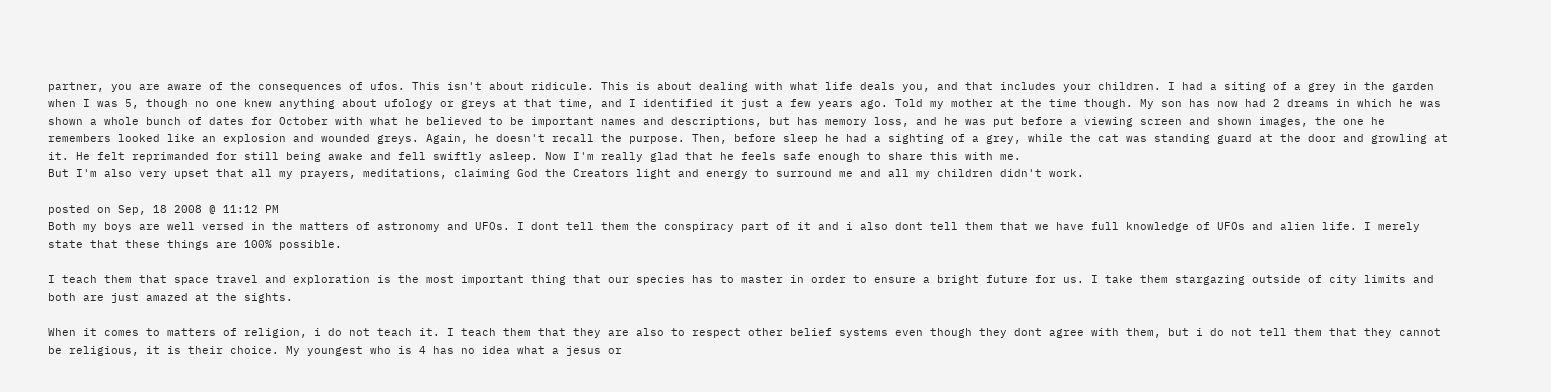partner, you are aware of the consequences of ufos. This isn't about ridicule. This is about dealing with what life deals you, and that includes your children. I had a siting of a grey in the garden when I was 5, though no one knew anything about ufology or greys at that time, and I identified it just a few years ago. Told my mother at the time though. My son has now had 2 dreams in which he was shown a whole bunch of dates for October with what he believed to be important names and descriptions, but has memory loss, and he was put before a viewing screen and shown images, the one he remembers looked like an explosion and wounded greys. Again, he doesn't recall the purpose. Then, before sleep he had a sighting of a grey, while the cat was standing guard at the door and growling at it. He felt reprimanded for still being awake and fell swiftly asleep. Now I'm really glad that he feels safe enough to share this with me.
But I'm also very upset that all my prayers, meditations, claiming God the Creators light and energy to surround me and all my children didn't work.

posted on Sep, 18 2008 @ 11:12 PM
Both my boys are well versed in the matters of astronomy and UFOs. I dont tell them the conspiracy part of it and i also dont tell them that we have full knowledge of UFOs and alien life. I merely state that these things are 100% possible.

I teach them that space travel and exploration is the most important thing that our species has to master in order to ensure a bright future for us. I take them stargazing outside of city limits and both are just amazed at the sights.

When it comes to matters of religion, i do not teach it. I teach them that they are also to respect other belief systems even though they dont agree with them, but i do not tell them that they cannot be religious, it is their choice. My youngest who is 4 has no idea what a jesus or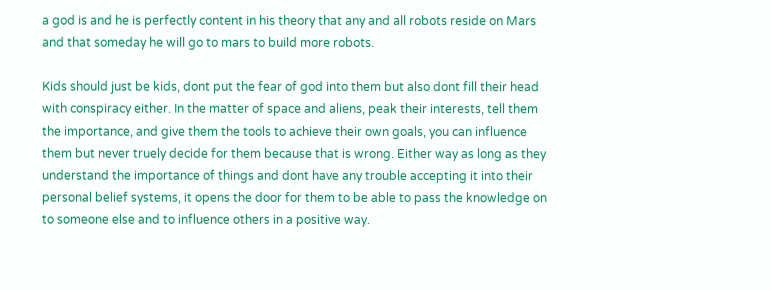a god is and he is perfectly content in his theory that any and all robots reside on Mars and that someday he will go to mars to build more robots.

Kids should just be kids, dont put the fear of god into them but also dont fill their head with conspiracy either. In the matter of space and aliens, peak their interests, tell them the importance, and give them the tools to achieve their own goals, you can influence them but never truely decide for them because that is wrong. Either way as long as they understand the importance of things and dont have any trouble accepting it into their personal belief systems, it opens the door for them to be able to pass the knowledge on to someone else and to influence others in a positive way.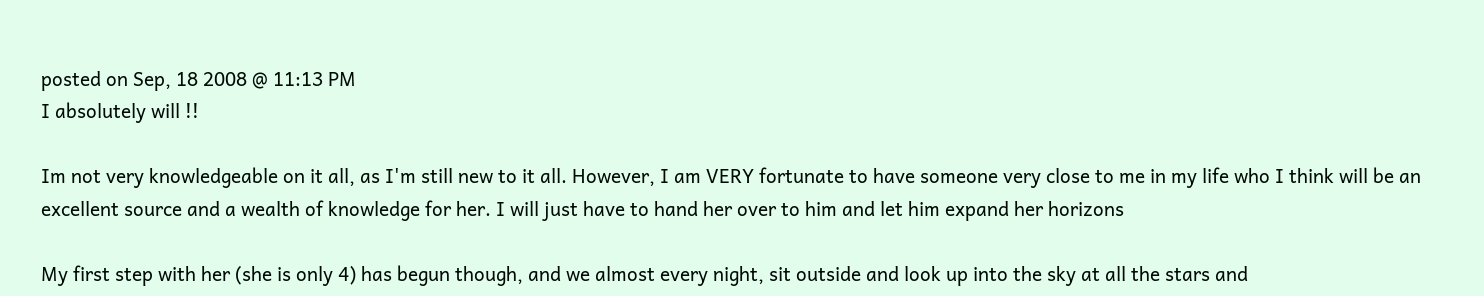posted on Sep, 18 2008 @ 11:13 PM
I absolutely will !!

Im not very knowledgeable on it all, as I'm still new to it all. However, I am VERY fortunate to have someone very close to me in my life who I think will be an excellent source and a wealth of knowledge for her. I will just have to hand her over to him and let him expand her horizons

My first step with her (she is only 4) has begun though, and we almost every night, sit outside and look up into the sky at all the stars and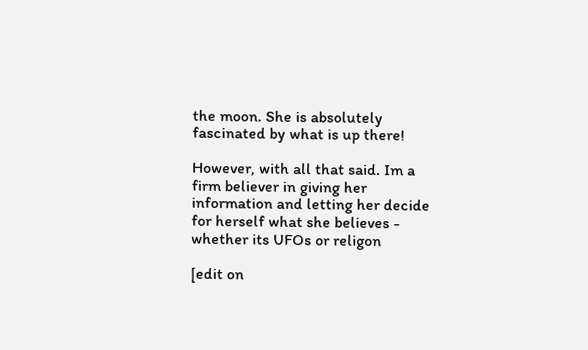the moon. She is absolutely fascinated by what is up there!

However, with all that said. Im a firm believer in giving her information and letting her decide for herself what she believes - whether its UFOs or religon

[edit on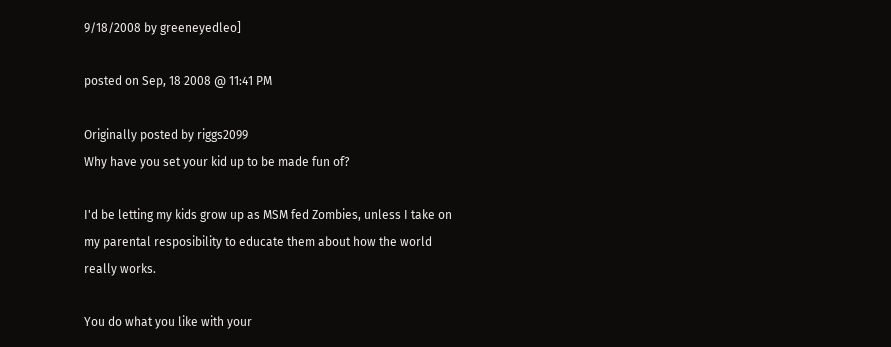9/18/2008 by greeneyedleo]

posted on Sep, 18 2008 @ 11:41 PM

Originally posted by riggs2099
Why have you set your kid up to be made fun of?

I'd be letting my kids grow up as MSM fed Zombies, unless I take on my parental resposibility to educate them about how the world really works.

You do what you like with your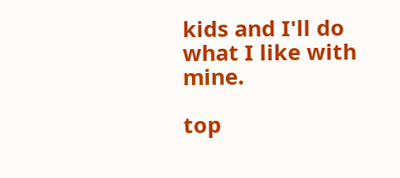kids and I'll do what I like with mine.

top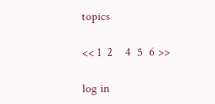topics

<< 1  2    4  5  6 >>

log in